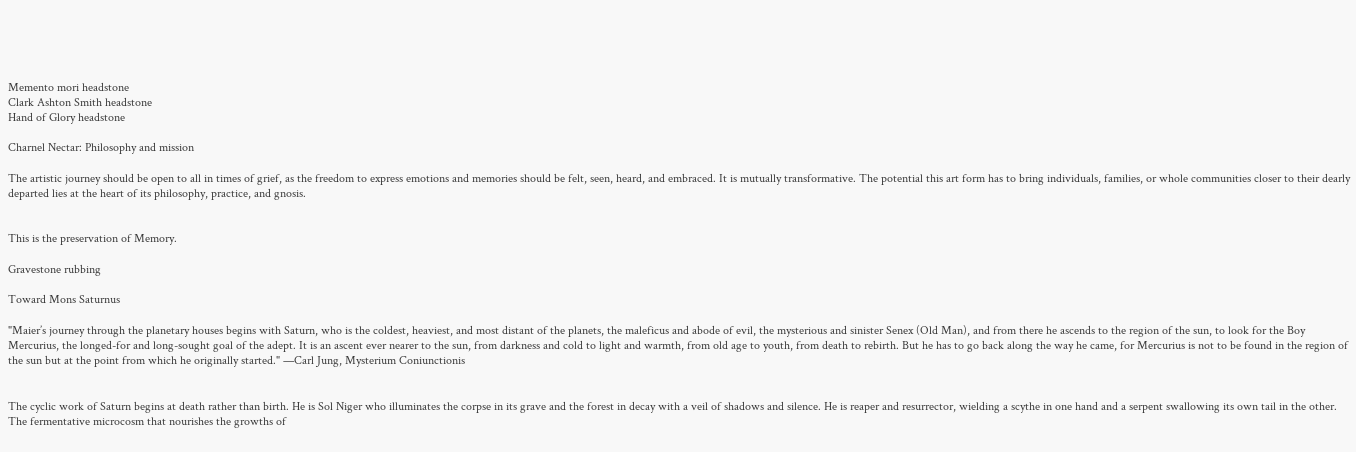Memento mori headstone
Clark Ashton Smith headstone
Hand of Glory headstone

Charnel Nectar: Philosophy and mission

The artistic journey should be open to all in times of grief, as the freedom to express emotions and memories should be felt, seen, heard, and embraced. It is mutually transformative. The potential this art form has to bring individuals, families, or whole communities closer to their dearly departed lies at the heart of its philosophy, practice, and gnosis.


This is the preservation of Memory.

Gravestone rubbing

Toward Mons Saturnus

"Maier’s journey through the planetary houses begins with Saturn, who is the coldest, heaviest, and most distant of the planets, the maleficus and abode of evil, the mysterious and sinister Senex (Old Man), and from there he ascends to the region of the sun, to look for the Boy Mercurius, the longed-for and long-sought goal of the adept. It is an ascent ever nearer to the sun, from darkness and cold to light and warmth, from old age to youth, from death to rebirth. But he has to go back along the way he came, for Mercurius is not to be found in the region of the sun but at the point from which he originally started." —Carl Jung, Mysterium Coniunctionis


The cyclic work of Saturn begins at death rather than birth. He is Sol Niger who illuminates the corpse in its grave and the forest in decay with a veil of shadows and silence. He is reaper and resurrector, wielding a scythe in one hand and a serpent swallowing its own tail in the other. The fermentative microcosm that nourishes the growths of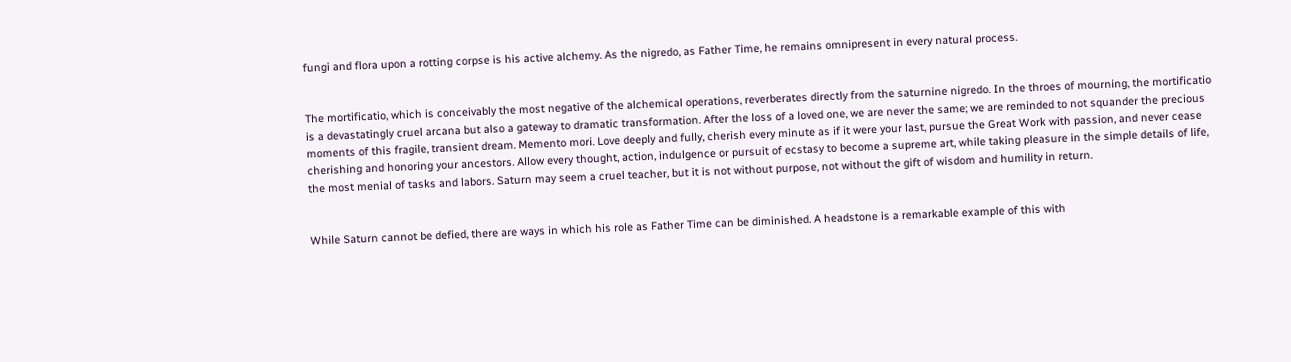fungi and flora upon a rotting corpse is his active alchemy. As the nigredo, as Father Time, he remains omnipresent in every natural process.


The mortificatio, which is conceivably the most negative of the alchemical operations, reverberates directly from the saturnine nigredo. In the throes of mourning, the mortificatio is a devastatingly cruel arcana but also a gateway to dramatic transformation. After the loss of a loved one, we are never the same; we are reminded to not squander the precious moments of this fragile, transient dream. Memento mori. Love deeply and fully, cherish every minute as if it were your last, pursue the Great Work with passion, and never cease cherishing and honoring your ancestors. Allow every thought, action, indulgence or pursuit of ecstasy to become a supreme art, while taking pleasure in the simple details of life, the most menial of tasks and labors. Saturn may seem a cruel teacher, but it is not without purpose, not without the gift of wisdom and humility in return.


While Saturn cannot be defied, there are ways in which his role as Father Time can be diminished. A headstone is a remarkable example of this with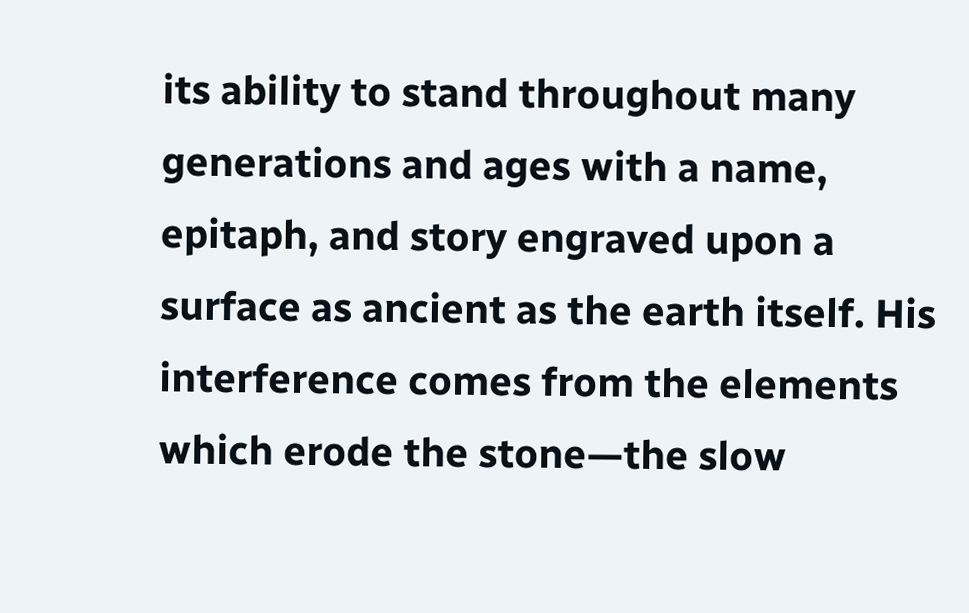its ability to stand throughout many generations and ages with a name, epitaph, and story engraved upon a surface as ancient as the earth itself. His interference comes from the elements which erode the stone—the slow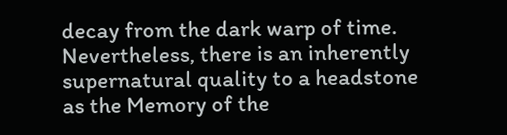decay from the dark warp of time. Nevertheless, there is an inherently supernatural quality to a headstone as the Memory of the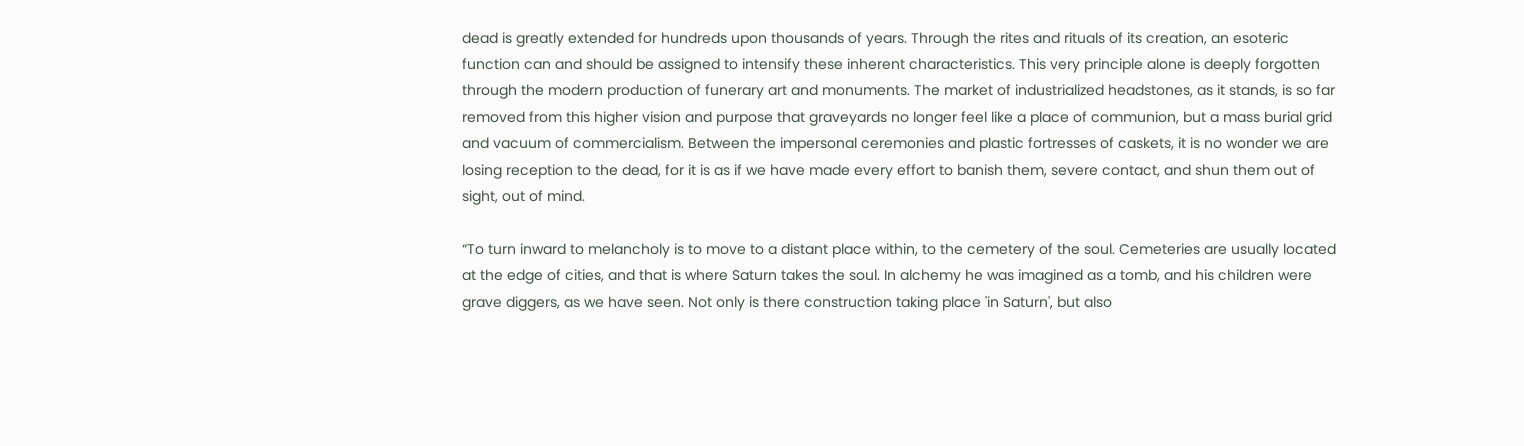dead is greatly extended for hundreds upon thousands of years. Through the rites and rituals of its creation, an esoteric function can and should be assigned to intensify these inherent characteristics. This very principle alone is deeply forgotten through the modern production of funerary art and monuments. The market of industrialized headstones, as it stands, is so far removed from this higher vision and purpose that graveyards no longer feel like a place of communion, but a mass burial grid and vacuum of commercialism. Between the impersonal ceremonies and plastic fortresses of caskets, it is no wonder we are losing reception to the dead, for it is as if we have made every effort to banish them, severe contact, and shun them out of sight, out of mind.

“To turn inward to melancholy is to move to a distant place within, to the cemetery of the soul. Cemeteries are usually located at the edge of cities, and that is where Saturn takes the soul. In alchemy he was imagined as a tomb, and his children were grave diggers, as we have seen. Not only is there construction taking place 'in Saturn', but also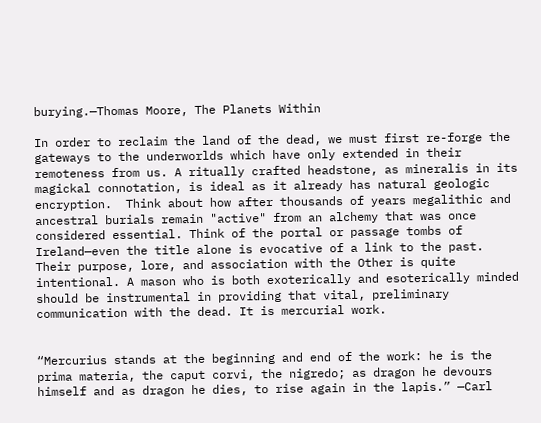burying.—Thomas Moore, The Planets Within

In order to reclaim the land of the dead, we must first re-forge the gateways to the underworlds which have only extended in their remoteness from us. A ritually crafted headstone, as mineralis in its magickal connotation, is ideal as it already has natural geologic encryption.  Think about how after thousands of years megalithic and ancestral burials remain "active" from an alchemy that was once considered essential. Think of the portal or passage tombs of Ireland—even the title alone is evocative of a link to the past. Their purpose, lore, and association with the Other is quite intentional. A mason who is both exoterically and esoterically minded should be instrumental in providing that vital, preliminary communication with the dead. It is mercurial work.


“Mercurius stands at the beginning and end of the work: he is the prima materia, the caput corvi, the nigredo; as dragon he devours himself and as dragon he dies, to rise again in the lapis.” —Carl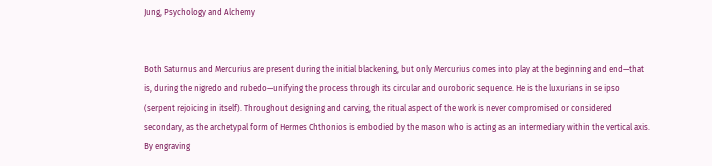Jung, Psychology and Alchemy


Both Saturnus and Mercurius are present during the initial blackening, but only Mercurius comes into play at the beginning and end—that is, during the nigredo and rubedo—unifying the process through its circular and ouroboric sequence. He is the luxurians in se ipso (serpent rejoicing in itself). Throughout designing and carving, the ritual aspect of the work is never compromised or considered secondary, as the archetypal form of Hermes Chthonios is embodied by the mason who is acting as an intermediary within the vertical axis. By engraving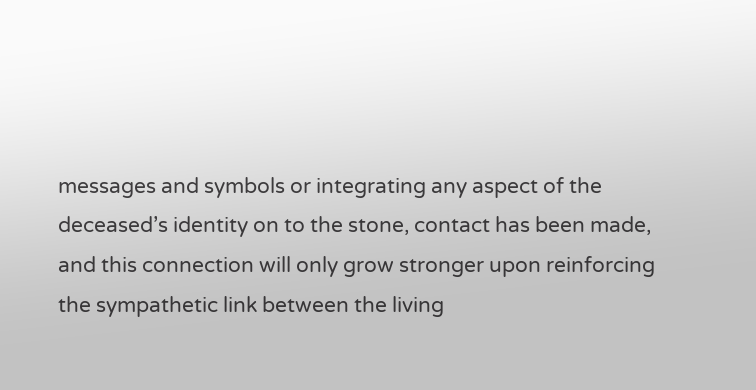messages and symbols or integrating any aspect of the deceased’s identity on to the stone, contact has been made, and this connection will only grow stronger upon reinforcing the sympathetic link between the living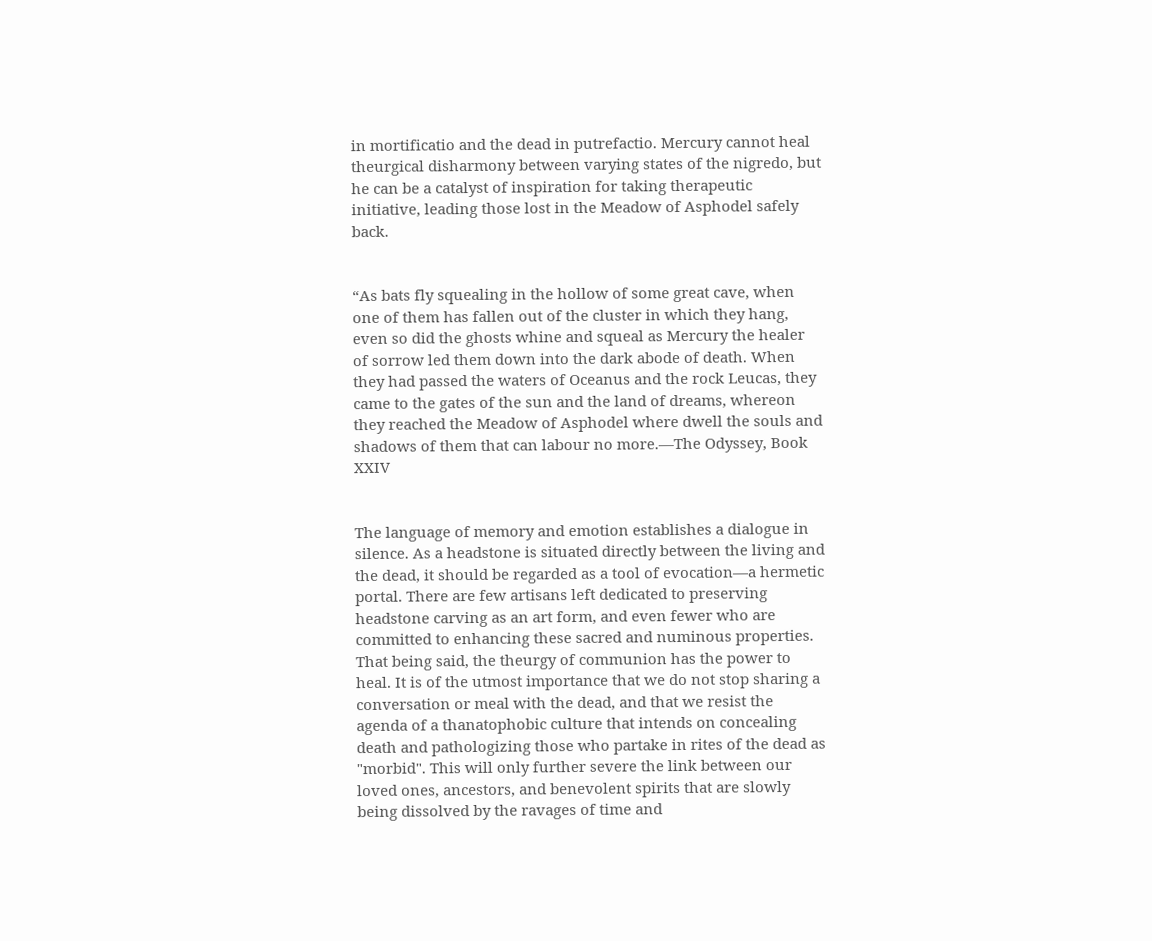in mortificatio and the dead in putrefactio. Mercury cannot heal theurgical disharmony between varying states of the nigredo, but he can be a catalyst of inspiration for taking therapeutic initiative, leading those lost in the Meadow of Asphodel safely back.


“As bats fly squealing in the hollow of some great cave, when one of them has fallen out of the cluster in which they hang, even so did the ghosts whine and squeal as Mercury the healer of sorrow led them down into the dark abode of death. When they had passed the waters of Oceanus and the rock Leucas, they came to the gates of the sun and the land of dreams, whereon they reached the Meadow of Asphodel where dwell the souls and shadows of them that can labour no more.—The Odyssey, Book XXIV


The language of memory and emotion establishes a dialogue in silence. As a headstone is situated directly between the living and the dead, it should be regarded as a tool of evocation—a hermetic portal. There are few artisans left dedicated to preserving headstone carving as an art form, and even fewer who are committed to enhancing these sacred and numinous properties. That being said, the theurgy of communion has the power to heal. It is of the utmost importance that we do not stop sharing a conversation or meal with the dead, and that we resist the agenda of a thanatophobic culture that intends on concealing death and pathologizing those who partake in rites of the dead as "morbid". This will only further severe the link between our loved ones, ancestors, and benevolent spirits that are slowly being dissolved by the ravages of time and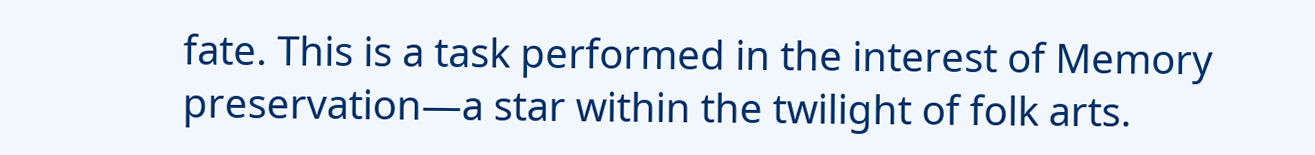fate. This is a task performed in the interest of Memory preservation—a star within the twilight of folk arts.